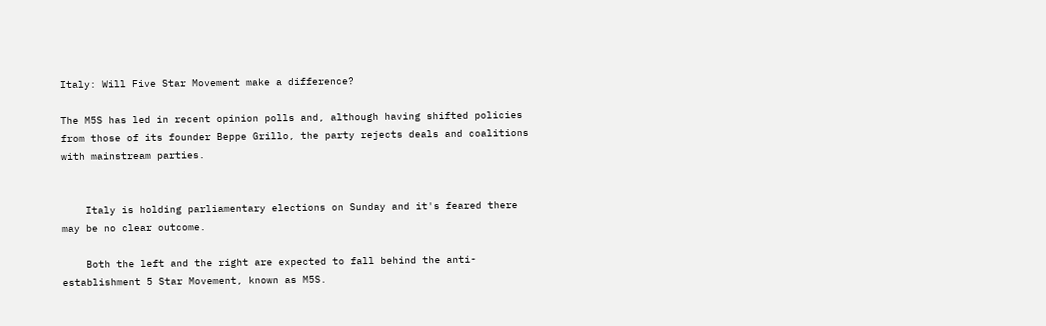Italy: Will Five Star Movement make a difference?

The M5S has led in recent opinion polls and, although having shifted policies from those of its founder Beppe Grillo, the party rejects deals and coalitions with mainstream parties.


    Italy is holding parliamentary elections on Sunday and it's feared there may be no clear outcome.

    Both the left and the right are expected to fall behind the anti-establishment 5 Star Movement, known as M5S.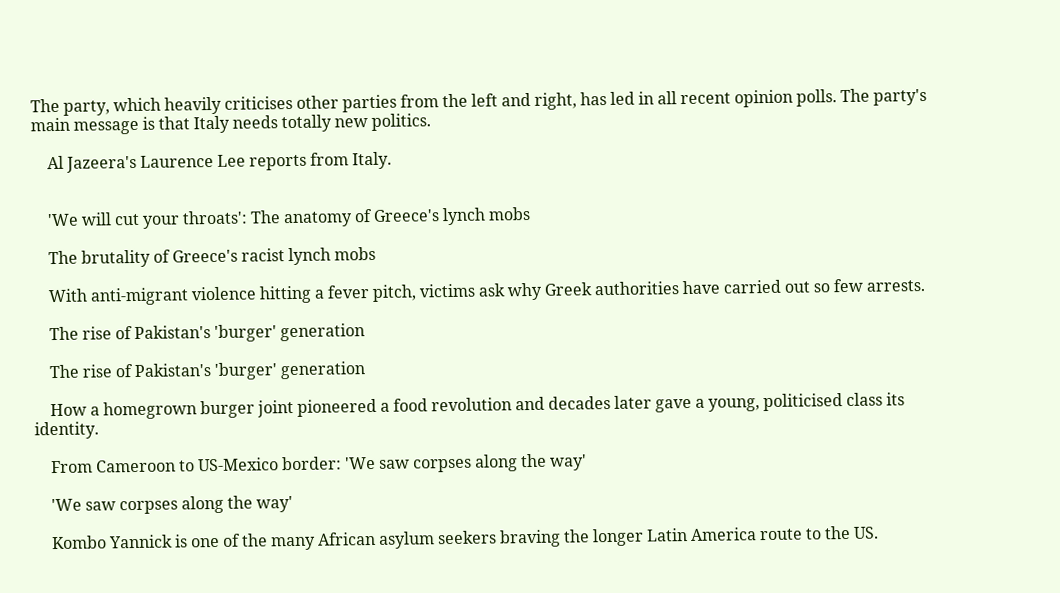The party, which heavily criticises other parties from the left and right, has led in all recent opinion polls. The party's main message is that Italy needs totally new politics.

    Al Jazeera's Laurence Lee reports from Italy.


    'We will cut your throats': The anatomy of Greece's lynch mobs

    The brutality of Greece's racist lynch mobs

    With anti-migrant violence hitting a fever pitch, victims ask why Greek authorities have carried out so few arrests.

    The rise of Pakistan's 'burger' generation

    The rise of Pakistan's 'burger' generation

    How a homegrown burger joint pioneered a food revolution and decades later gave a young, politicised class its identity.

    From Cameroon to US-Mexico border: 'We saw corpses along the way'

    'We saw corpses along the way'

    Kombo Yannick is one of the many African asylum seekers braving the longer Latin America route to the US.